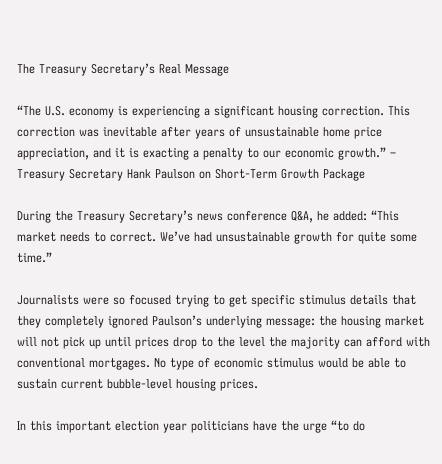The Treasury Secretary’s Real Message

“The U.S. economy is experiencing a significant housing correction. This correction was inevitable after years of unsustainable home price appreciation, and it is exacting a penalty to our economic growth.” – Treasury Secretary Hank Paulson on Short-Term Growth Package

During the Treasury Secretary’s news conference Q&A, he added: “This market needs to correct. We’ve had unsustainable growth for quite some time.”

Journalists were so focused trying to get specific stimulus details that they completely ignored Paulson’s underlying message: the housing market will not pick up until prices drop to the level the majority can afford with conventional mortgages. No type of economic stimulus would be able to sustain current bubble-level housing prices.

In this important election year politicians have the urge “to do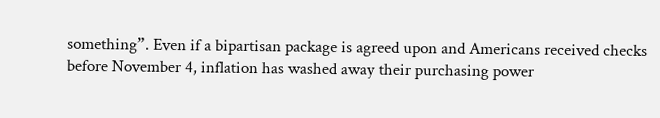something”. Even if a bipartisan package is agreed upon and Americans received checks before November 4, inflation has washed away their purchasing power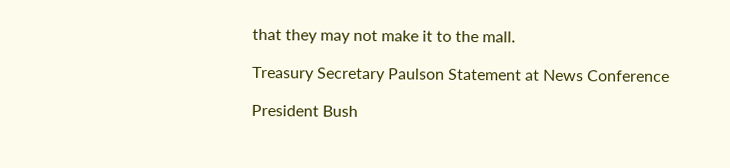that they may not make it to the mall.

Treasury Secretary Paulson Statement at News Conference

President Bush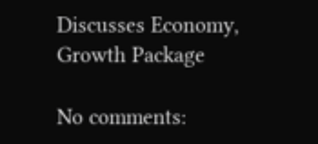Discusses Economy, Growth Package

No comments: